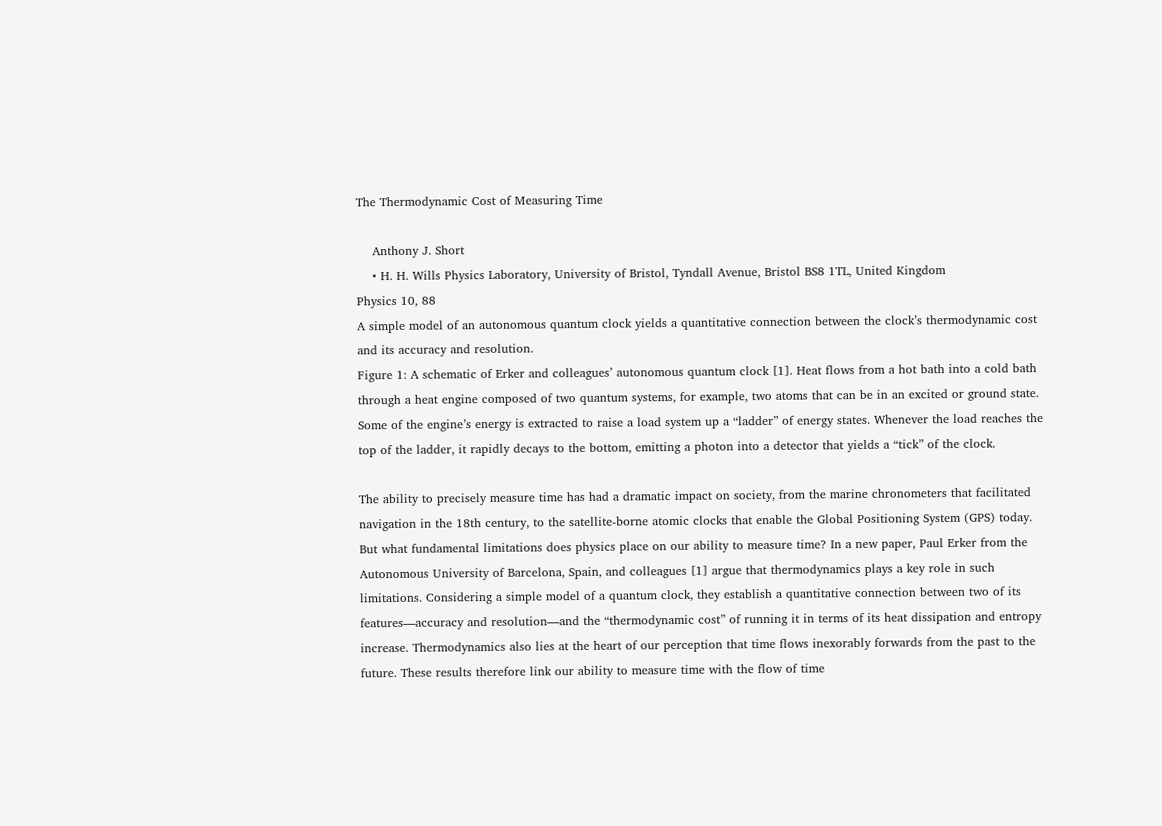The Thermodynamic Cost of Measuring Time

    Anthony J. Short
    • H. H. Wills Physics Laboratory, University of Bristol, Tyndall Avenue, Bristol BS8 1TL, United Kingdom
Physics 10, 88
A simple model of an autonomous quantum clock yields a quantitative connection between the clock’s thermodynamic cost and its accuracy and resolution.
Figure 1: A schematic of Erker and colleagues’ autonomous quantum clock [1]. Heat flows from a hot bath into a cold bath through a heat engine composed of two quantum systems, for example, two atoms that can be in an excited or ground state. Some of the engine’s energy is extracted to raise a load system up a “ladder” of energy states. Whenever the load reaches the top of the ladder, it rapidly decays to the bottom, emitting a photon into a detector that yields a “tick” of the clock.

The ability to precisely measure time has had a dramatic impact on society, from the marine chronometers that facilitated navigation in the 18th century, to the satellite-borne atomic clocks that enable the Global Positioning System (GPS) today. But what fundamental limitations does physics place on our ability to measure time? In a new paper, Paul Erker from the Autonomous University of Barcelona, Spain, and colleagues [1] argue that thermodynamics plays a key role in such limitations. Considering a simple model of a quantum clock, they establish a quantitative connection between two of its features—accuracy and resolution—and the “thermodynamic cost” of running it in terms of its heat dissipation and entropy increase. Thermodynamics also lies at the heart of our perception that time flows inexorably forwards from the past to the future. These results therefore link our ability to measure time with the flow of time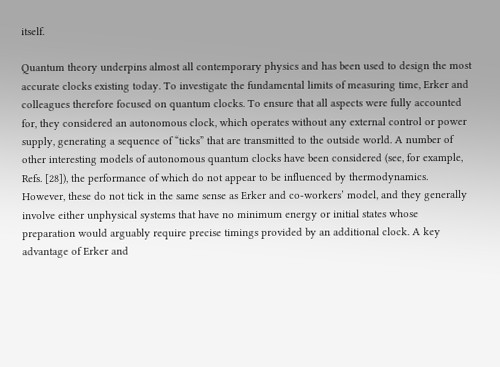itself.

Quantum theory underpins almost all contemporary physics and has been used to design the most accurate clocks existing today. To investigate the fundamental limits of measuring time, Erker and colleagues therefore focused on quantum clocks. To ensure that all aspects were fully accounted for, they considered an autonomous clock, which operates without any external control or power supply, generating a sequence of “ticks” that are transmitted to the outside world. A number of other interesting models of autonomous quantum clocks have been considered (see, for example, Refs. [28]), the performance of which do not appear to be influenced by thermodynamics. However, these do not tick in the same sense as Erker and co-workers’ model, and they generally involve either unphysical systems that have no minimum energy or initial states whose preparation would arguably require precise timings provided by an additional clock. A key advantage of Erker and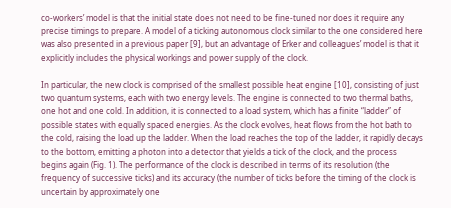co-workers’ model is that the initial state does not need to be fine-tuned nor does it require any precise timings to prepare. A model of a ticking autonomous clock similar to the one considered here was also presented in a previous paper [9], but an advantage of Erker and colleagues’ model is that it explicitly includes the physical workings and power supply of the clock.

In particular, the new clock is comprised of the smallest possible heat engine [10], consisting of just two quantum systems, each with two energy levels. The engine is connected to two thermal baths, one hot and one cold. In addition, it is connected to a load system, which has a finite “ladder” of possible states with equally spaced energies. As the clock evolves, heat flows from the hot bath to the cold, raising the load up the ladder. When the load reaches the top of the ladder, it rapidly decays to the bottom, emitting a photon into a detector that yields a tick of the clock, and the process begins again (Fig. 1). The performance of the clock is described in terms of its resolution (the frequency of successive ticks) and its accuracy (the number of ticks before the timing of the clock is uncertain by approximately one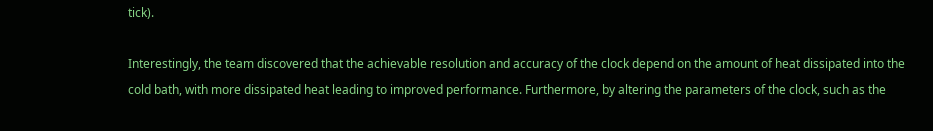tick).

Interestingly, the team discovered that the achievable resolution and accuracy of the clock depend on the amount of heat dissipated into the cold bath, with more dissipated heat leading to improved performance. Furthermore, by altering the parameters of the clock, such as the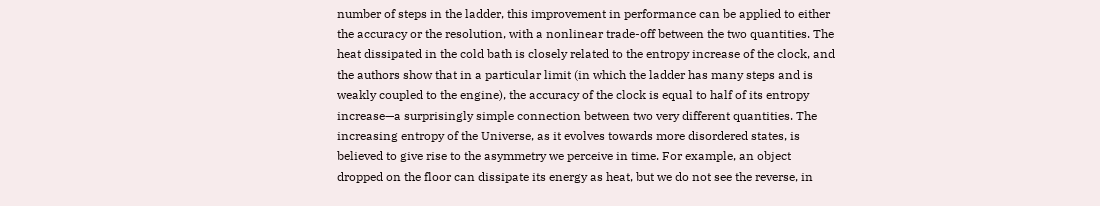number of steps in the ladder, this improvement in performance can be applied to either the accuracy or the resolution, with a nonlinear trade-off between the two quantities. The heat dissipated in the cold bath is closely related to the entropy increase of the clock, and the authors show that in a particular limit (in which the ladder has many steps and is weakly coupled to the engine), the accuracy of the clock is equal to half of its entropy increase—a surprisingly simple connection between two very different quantities. The increasing entropy of the Universe, as it evolves towards more disordered states, is believed to give rise to the asymmetry we perceive in time. For example, an object dropped on the floor can dissipate its energy as heat, but we do not see the reverse, in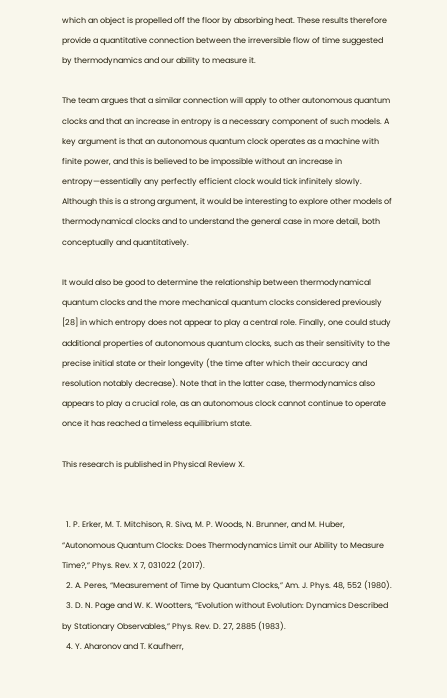which an object is propelled off the floor by absorbing heat. These results therefore provide a quantitative connection between the irreversible flow of time suggested by thermodynamics and our ability to measure it.

The team argues that a similar connection will apply to other autonomous quantum clocks and that an increase in entropy is a necessary component of such models. A key argument is that an autonomous quantum clock operates as a machine with finite power, and this is believed to be impossible without an increase in entropy—essentially any perfectly efficient clock would tick infinitely slowly. Although this is a strong argument, it would be interesting to explore other models of thermodynamical clocks and to understand the general case in more detail, both conceptually and quantitatively.

It would also be good to determine the relationship between thermodynamical quantum clocks and the more mechanical quantum clocks considered previously [28] in which entropy does not appear to play a central role. Finally, one could study additional properties of autonomous quantum clocks, such as their sensitivity to the precise initial state or their longevity (the time after which their accuracy and resolution notably decrease). Note that in the latter case, thermodynamics also appears to play a crucial role, as an autonomous clock cannot continue to operate once it has reached a timeless equilibrium state.

This research is published in Physical Review X.


  1. P. Erker, M. T. Mitchison, R. Siva, M. P. Woods, N. Brunner, and M. Huber, “Autonomous Quantum Clocks: Does Thermodynamics Limit our Ability to Measure Time?,” Phys. Rev. X 7, 031022 (2017).
  2. A. Peres, “Measurement of Time by Quantum Clocks,” Am. J. Phys. 48, 552 (1980).
  3. D. N. Page and W. K. Wootters, “Evolution without Evolution: Dynamics Described by Stationary Observables,” Phys. Rev. D. 27, 2885 (1983).
  4. Y. Aharonov and T. Kaufherr,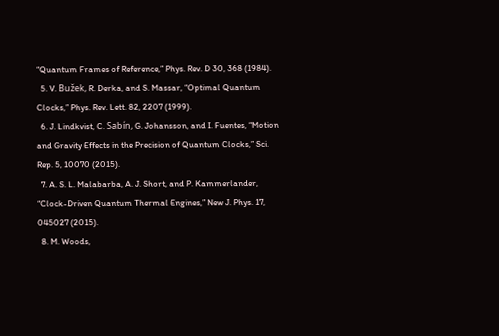“Quantum Frames of Reference,” Phys. Rev. D 30, 368 (1984).
  5. V. Bužek, R. Derka, and S. Massar, “Optimal Quantum Clocks,” Phys. Rev. Lett. 82, 2207 (1999).
  6. J. Lindkvist, C. Sabín, G. Johansson, and I. Fuentes, “Motion and Gravity Effects in the Precision of Quantum Clocks,” Sci. Rep. 5, 10070 (2015).
  7. A. S. L. Malabarba, A. J. Short, and P. Kammerlander, “Clock-Driven Quantum Thermal Engines,” New J. Phys. 17, 045027 (2015).
  8. M. Woods,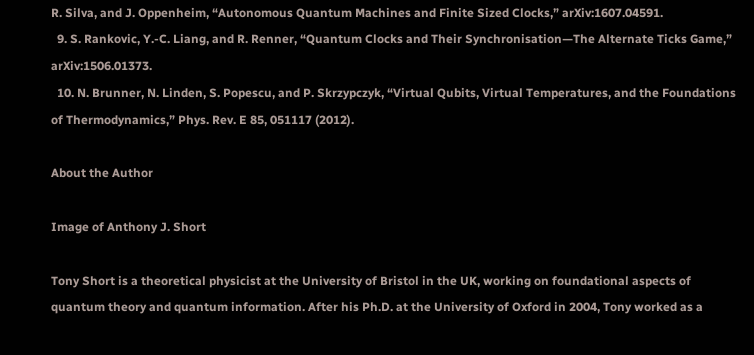R. Silva, and J. Oppenheim, “Autonomous Quantum Machines and Finite Sized Clocks,” arXiv:1607.04591.
  9. S. Rankovic, Y.-C. Liang, and R. Renner, “Quantum Clocks and Their Synchronisation—The Alternate Ticks Game,” arXiv:1506.01373.
  10. N. Brunner, N. Linden, S. Popescu, and P. Skrzypczyk, “Virtual Qubits, Virtual Temperatures, and the Foundations of Thermodynamics,” Phys. Rev. E 85, 051117 (2012).

About the Author

Image of Anthony J. Short

Tony Short is a theoretical physicist at the University of Bristol in the UK, working on foundational aspects of quantum theory and quantum information. After his Ph.D. at the University of Oxford in 2004, Tony worked as a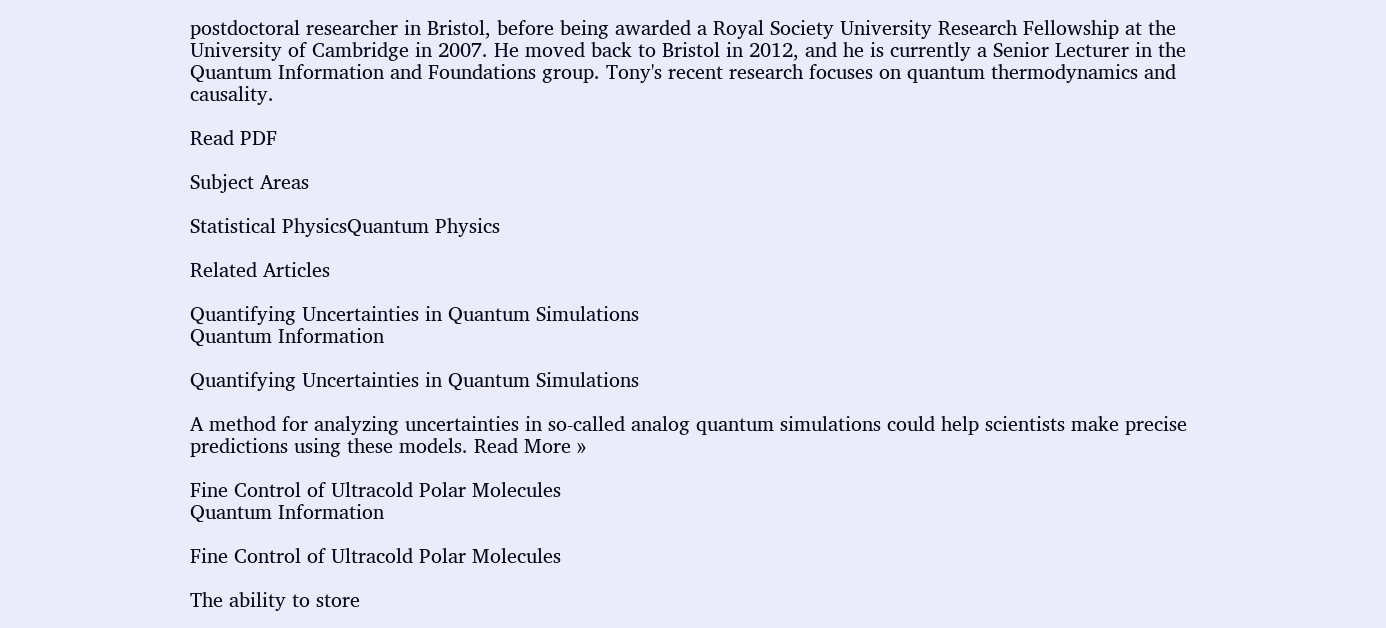postdoctoral researcher in Bristol, before being awarded a Royal Society University Research Fellowship at the University of Cambridge in 2007. He moved back to Bristol in 2012, and he is currently a Senior Lecturer in the Quantum Information and Foundations group. Tony's recent research focuses on quantum thermodynamics and causality.

Read PDF

Subject Areas

Statistical PhysicsQuantum Physics

Related Articles

Quantifying Uncertainties in Quantum Simulations
Quantum Information

Quantifying Uncertainties in Quantum Simulations

A method for analyzing uncertainties in so-called analog quantum simulations could help scientists make precise predictions using these models. Read More »

Fine Control of Ultracold Polar Molecules
Quantum Information

Fine Control of Ultracold Polar Molecules

The ability to store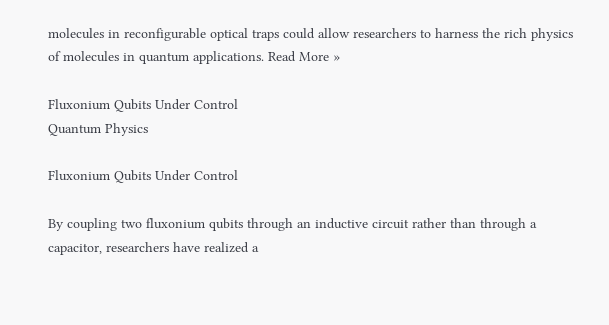molecules in reconfigurable optical traps could allow researchers to harness the rich physics of molecules in quantum applications. Read More »

Fluxonium Qubits Under Control
Quantum Physics

Fluxonium Qubits Under Control

By coupling two fluxonium qubits through an inductive circuit rather than through a capacitor, researchers have realized a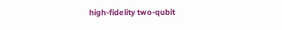high-fidelity two-qubit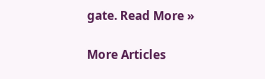gate. Read More »

More Articles